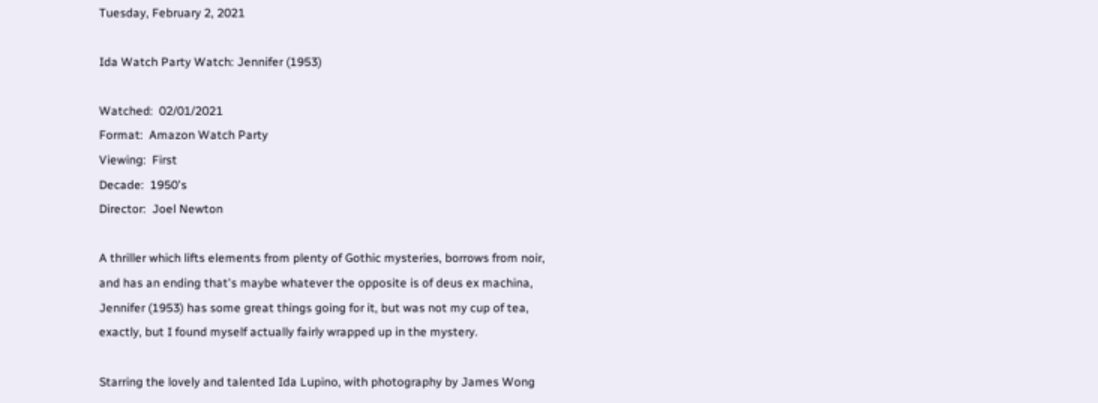Tuesday, February 2, 2021

Ida Watch Party Watch: Jennifer (1953)

Watched:  02/01/2021
Format:  Amazon Watch Party
Viewing:  First
Decade:  1950's
Director:  Joel Newton

A thriller which lifts elements from plenty of Gothic mysteries, borrows from noir, and has an ending that's maybe whatever the opposite is of deus ex machina, Jennifer (1953) has some great things going for it, but was not my cup of tea, exactly, but I found myself actually fairly wrapped up in the mystery.

Starring the lovely and talented Ida Lupino, with photography by James Wong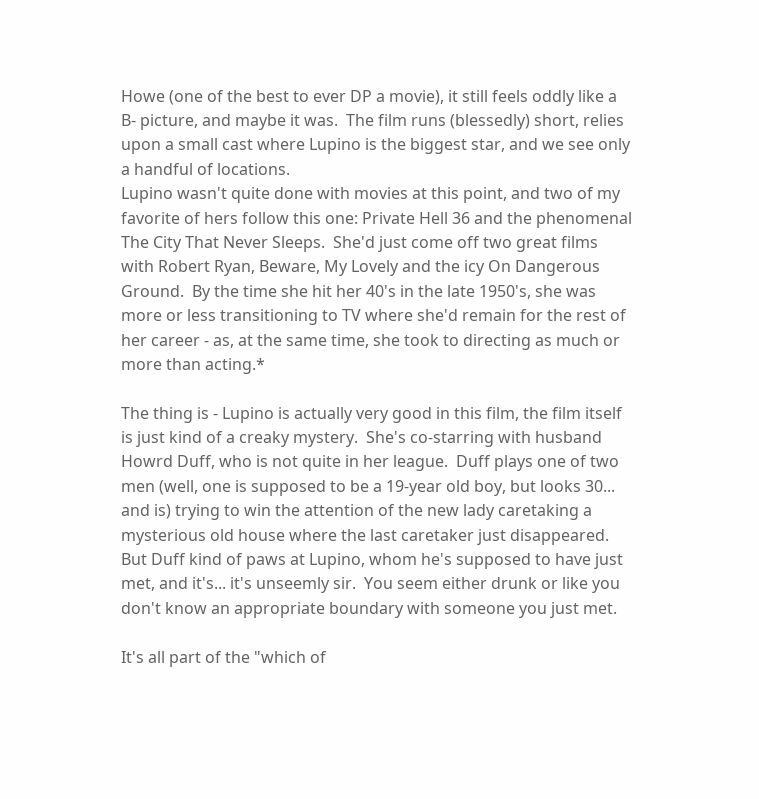Howe (one of the best to ever DP a movie), it still feels oddly like a B- picture, and maybe it was.  The film runs (blessedly) short, relies upon a small cast where Lupino is the biggest star, and we see only a handful of locations.
Lupino wasn't quite done with movies at this point, and two of my favorite of hers follow this one: Private Hell 36 and the phenomenal The City That Never Sleeps.  She'd just come off two great films with Robert Ryan, Beware, My Lovely and the icy On Dangerous Ground.  By the time she hit her 40's in the late 1950's, she was more or less transitioning to TV where she'd remain for the rest of her career - as, at the same time, she took to directing as much or more than acting.*

The thing is - Lupino is actually very good in this film, the film itself is just kind of a creaky mystery.  She's co-starring with husband Howrd Duff, who is not quite in her league.  Duff plays one of two men (well, one is supposed to be a 19-year old boy, but looks 30... and is) trying to win the attention of the new lady caretaking a mysterious old house where the last caretaker just disappeared.  But Duff kind of paws at Lupino, whom he's supposed to have just met, and it's... it's unseemly sir.  You seem either drunk or like you don't know an appropriate boundary with someone you just met.

It's all part of the "which of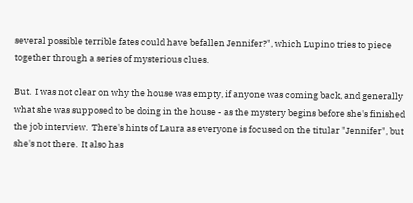several possible terrible fates could have befallen Jennifer?", which Lupino tries to piece together through a series of mysterious clues.

But.  I was not clear on why the house was empty, if anyone was coming back, and generally what she was supposed to be doing in the house - as the mystery begins before she's finished the job interview.  There's hints of Laura as everyone is focused on the titular "Jennifer", but she's not there.  It also has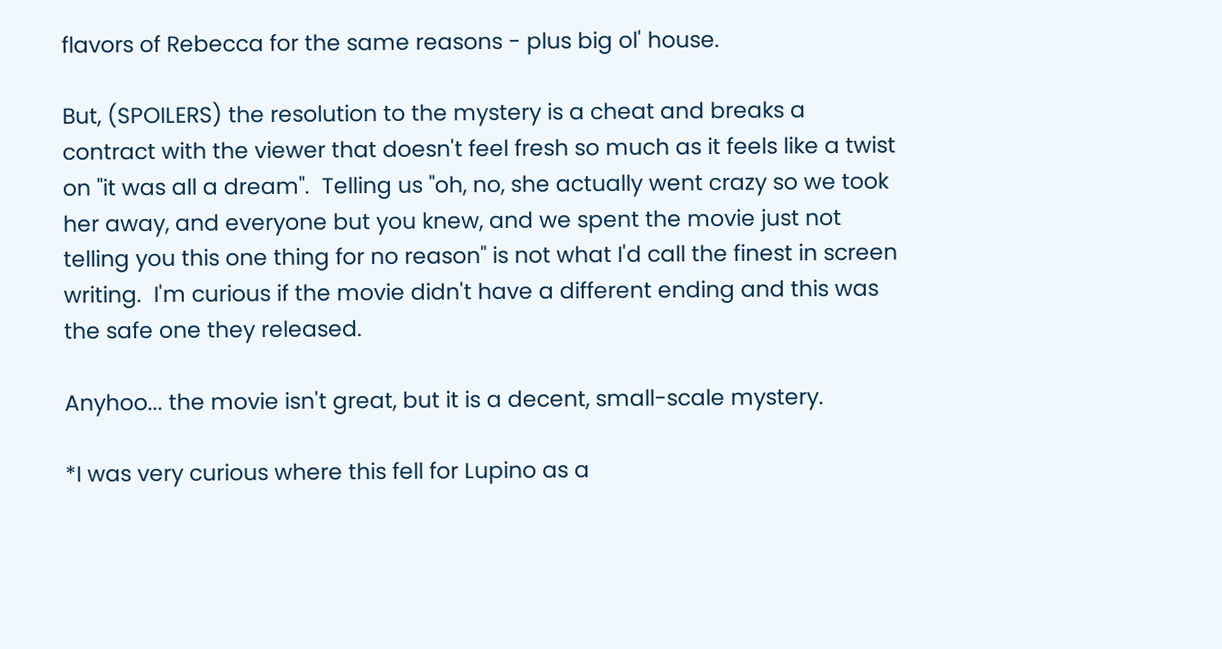flavors of Rebecca for the same reasons - plus big ol' house.

But, (SPOILERS) the resolution to the mystery is a cheat and breaks a contract with the viewer that doesn't feel fresh so much as it feels like a twist on "it was all a dream".  Telling us "oh, no, she actually went crazy so we took her away, and everyone but you knew, and we spent the movie just not telling you this one thing for no reason" is not what I'd call the finest in screen writing.  I'm curious if the movie didn't have a different ending and this was the safe one they released.

Anyhoo... the movie isn't great, but it is a decent, small-scale mystery.

*I was very curious where this fell for Lupino as a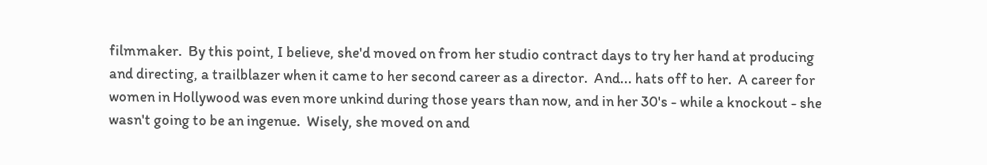filmmaker.  By this point, I believe, she'd moved on from her studio contract days to try her hand at producing and directing, a trailblazer when it came to her second career as a director.  And... hats off to her.  A career for women in Hollywood was even more unkind during those years than now, and in her 30's - while a knockout - she wasn't going to be an ingenue.  Wisely, she moved on and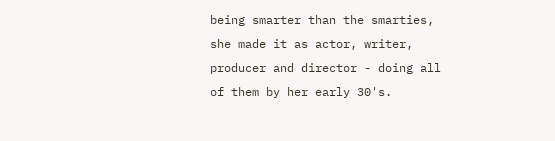being smarter than the smarties, she made it as actor, writer, producer and director - doing all of them by her early 30's.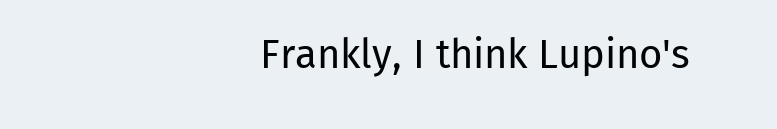Frankly, I think Lupino's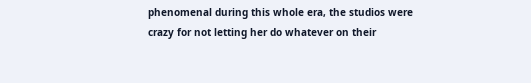phenomenal during this whole era, the studios were crazy for not letting her do whatever on their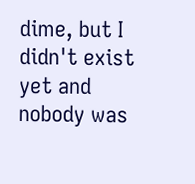dime, but I didn't exist yet and nobody was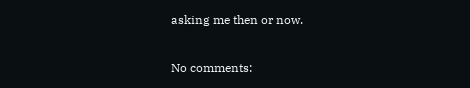asking me then or now.

No comments: